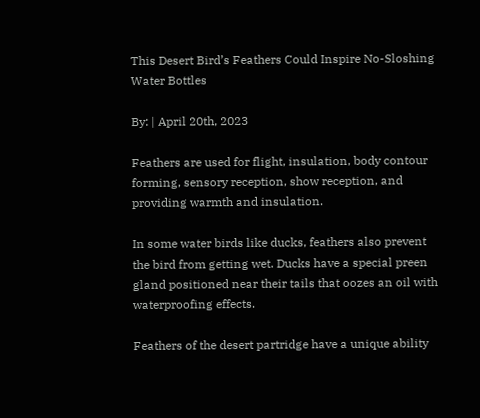This Desert Bird’s Feathers Could Inspire No-Sloshing Water Bottles

By: | April 20th, 2023

Feathers are used for flight, insulation, body contour forming, sensory reception, show reception, and providing warmth and insulation.

In some water birds like ducks, feathers also prevent the bird from getting wet. Ducks have a special preen gland positioned near their tails that oozes an oil with waterproofing effects.

Feathers of the desert partridge have a unique ability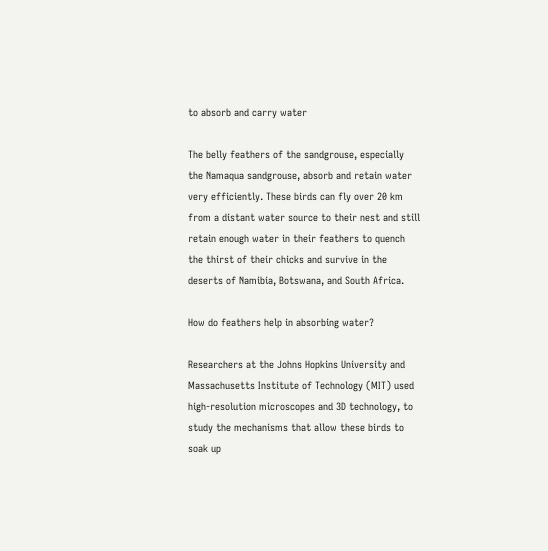to absorb and carry water

The belly feathers of the sandgrouse, especially the Namaqua sandgrouse, absorb and retain water very efficiently. These birds can fly over 20 km from a distant water source to their nest and still retain enough water in their feathers to quench the thirst of their chicks and survive in the deserts of Namibia, Botswana, and South Africa.

How do feathers help in absorbing water?

Researchers at the Johns Hopkins University and Massachusetts Institute of Technology (MIT) used high-resolution microscopes and 3D technology, to study the mechanisms that allow these birds to soak up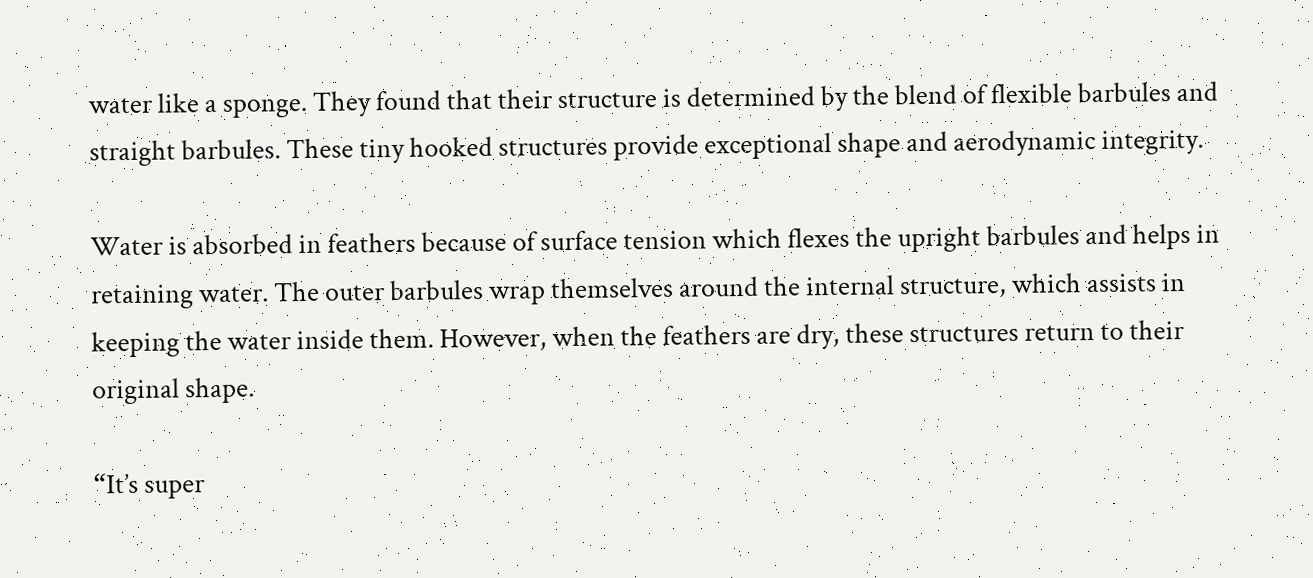water like a sponge. They found that their structure is determined by the blend of flexible barbules and straight barbules. These tiny hooked structures provide exceptional shape and aerodynamic integrity.

Water is absorbed in feathers because of surface tension which flexes the upright barbules and helps in retaining water. The outer barbules wrap themselves around the internal structure, which assists in keeping the water inside them. However, when the feathers are dry, these structures return to their original shape.

“It’s super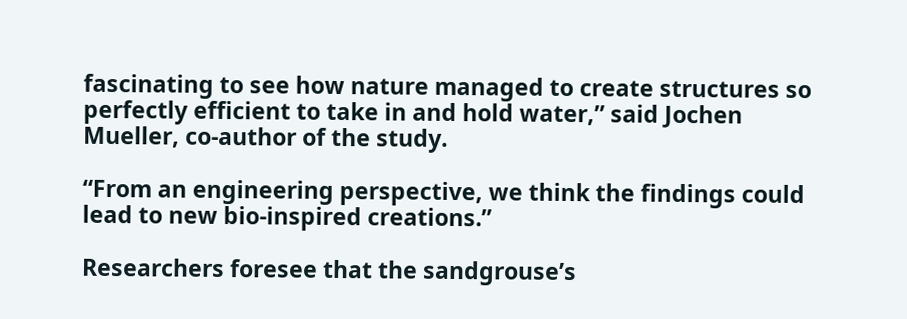fascinating to see how nature managed to create structures so perfectly efficient to take in and hold water,” said Jochen Mueller, co-author of the study.

“From an engineering perspective, we think the findings could lead to new bio-inspired creations.”

Researchers foresee that the sandgrouse’s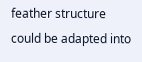feather structure could be adapted into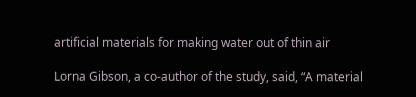artificial materials for making water out of thin air

Lorna Gibson, a co-author of the study, said, “A material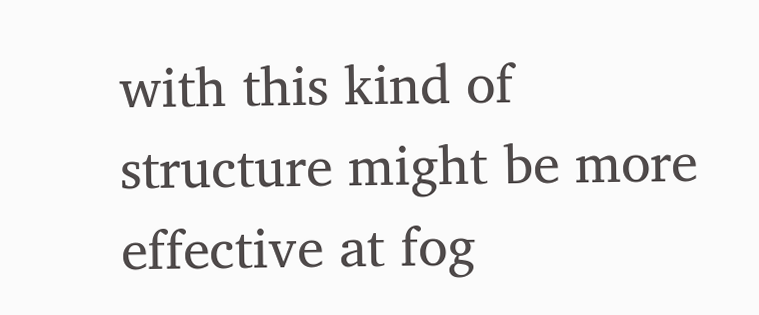with this kind of structure might be more effective at fog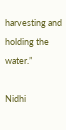harvesting and holding the water.”

Nidhi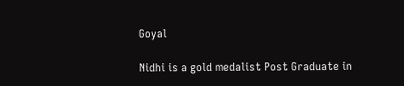Goyal

Nidhi is a gold medalist Post Graduate in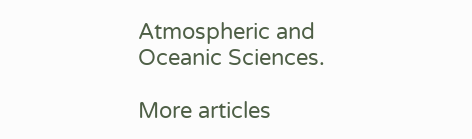Atmospheric and Oceanic Sciences.

More articles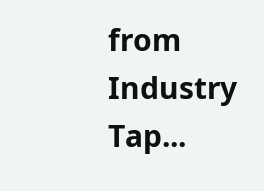from Industry Tap...